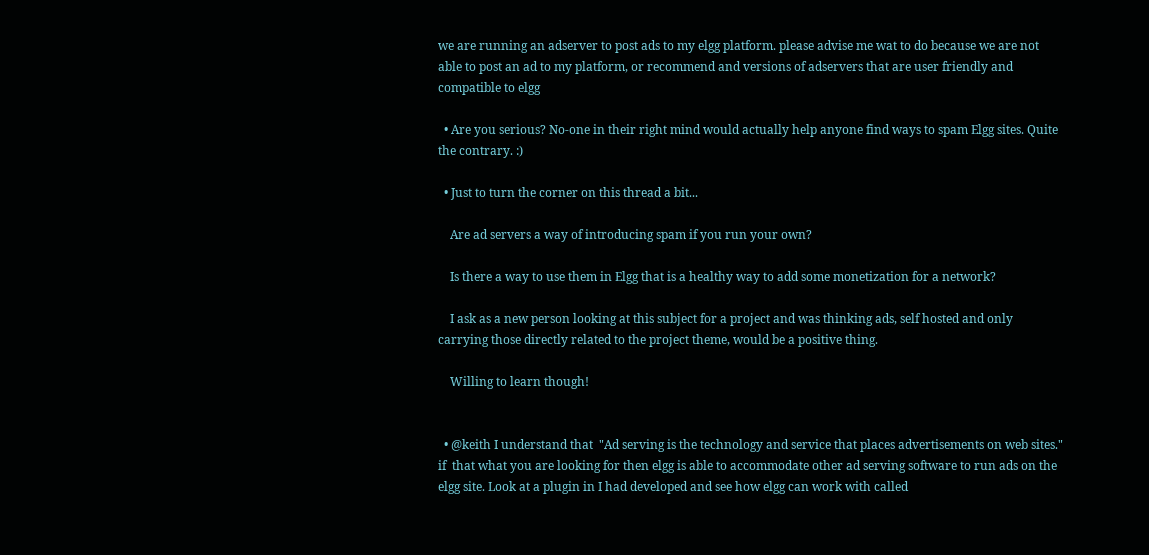we are running an adserver to post ads to my elgg platform. please advise me wat to do because we are not able to post an ad to my platform, or recommend and versions of adservers that are user friendly and compatible to elgg

  • Are you serious? No-one in their right mind would actually help anyone find ways to spam Elgg sites. Quite the contrary. :)

  • Just to turn the corner on this thread a bit...

    Are ad servers a way of introducing spam if you run your own?

    Is there a way to use them in Elgg that is a healthy way to add some monetization for a network?

    I ask as a new person looking at this subject for a project and was thinking ads, self hosted and only carrying those directly related to the project theme, would be a positive thing.

    Willing to learn though!


  • @keith I understand that  "Ad serving is the technology and service that places advertisements on web sites." if  that what you are looking for then elgg is able to accommodate other ad serving software to run ads on the elgg site. Look at a plugin in I had developed and see how elgg can work with called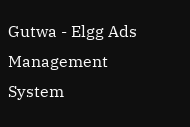Gutwa - Elgg Ads Management System